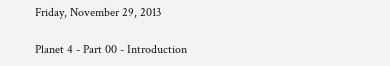Friday, November 29, 2013

Planet 4 - Part 00 - Introduction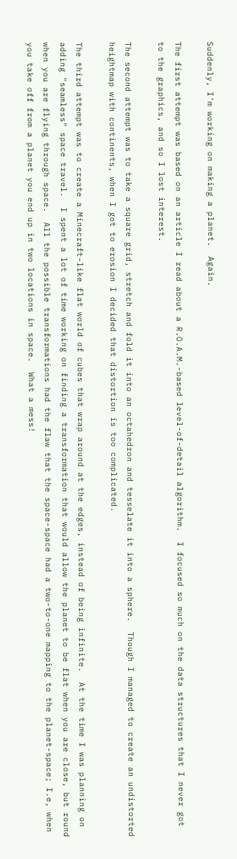Suddenly, I'm working on making a planet.  Again.

The first attempt was based on an article I read about a R.O.A.M.-based level-of-detail algorithm.  I focused so much on the data structures that I never got to the graphics, and so I lost interest.

The second attempt was to take a square grid, stretch and fold it into an octahedron and tesselate it into a sphere.  Though I managed to create an undistorted heightmap with continents, when I got to erosion I decided that distortion is too complicated.

The third attempt was to create a Minecraft-like flat world of cubes that wrap around at the edges, instead of being infinite.  At the time I was planning on adding "seamless" space travel.  I spent a lot of time working on finding a transformation that would allow the planet to be flat when you are close, but round when you are flying through space.  All the possible transformations had the flaw that the space-space had a two-to-one mapping to the planet-space; I.e, when you take off from a planet you end up in two locations in space.  What a mess!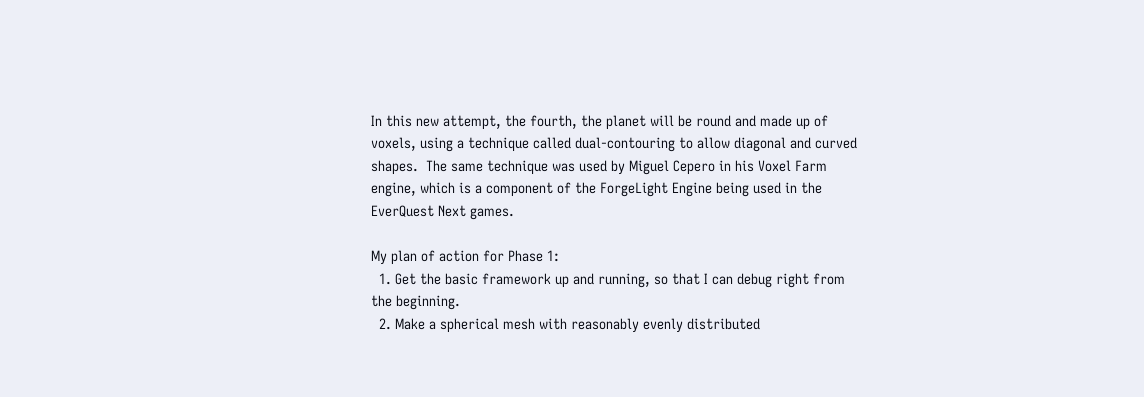In this new attempt, the fourth, the planet will be round and made up of voxels, using a technique called dual-contouring to allow diagonal and curved shapes.  The same technique was used by Miguel Cepero in his Voxel Farm engine, which is a component of the ForgeLight Engine being used in the EverQuest Next games.

My plan of action for Phase 1:
  1. Get the basic framework up and running, so that I can debug right from the beginning.
  2. Make a spherical mesh with reasonably evenly distributed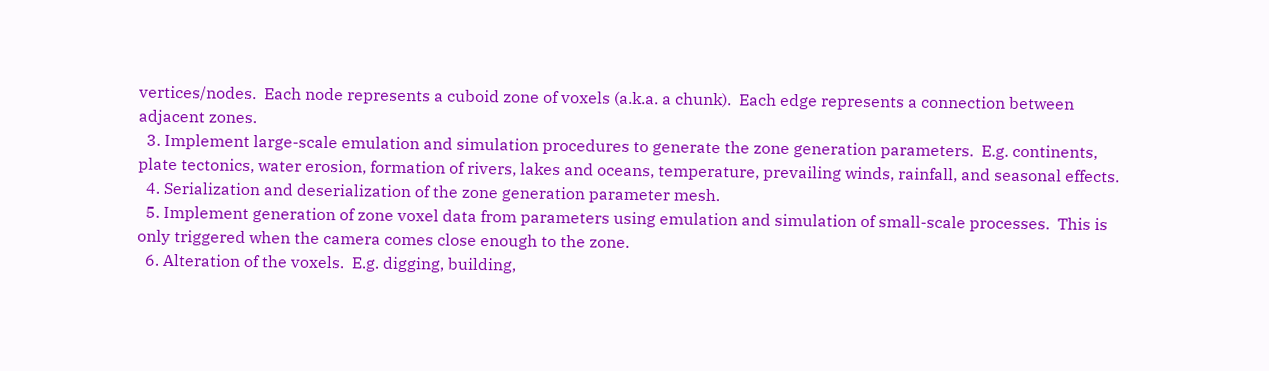vertices/nodes.  Each node represents a cuboid zone of voxels (a.k.a. a chunk).  Each edge represents a connection between adjacent zones.
  3. Implement large-scale emulation and simulation procedures to generate the zone generation parameters.  E.g. continents, plate tectonics, water erosion, formation of rivers, lakes and oceans, temperature, prevailing winds, rainfall, and seasonal effects.
  4. Serialization and deserialization of the zone generation parameter mesh.
  5. Implement generation of zone voxel data from parameters using emulation and simulation of small-scale processes.  This is only triggered when the camera comes close enough to the zone.
  6. Alteration of the voxels.  E.g. digging, building,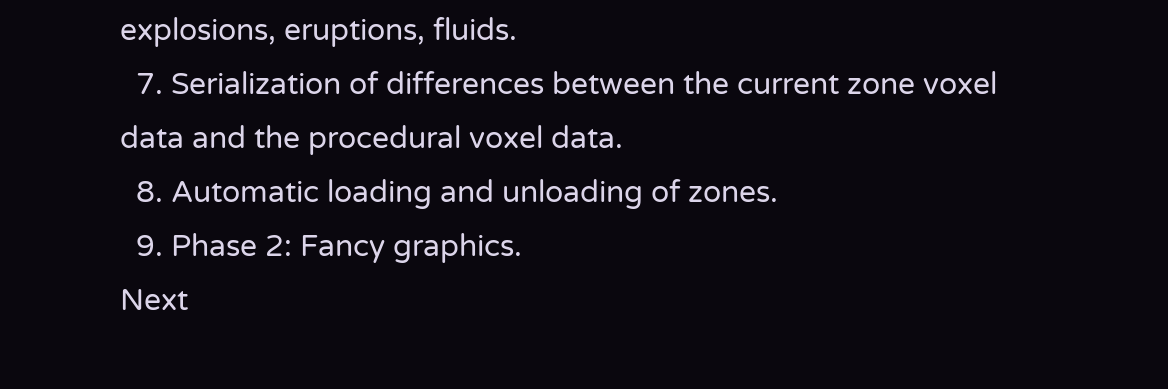explosions, eruptions, fluids.
  7. Serialization of differences between the current zone voxel data and the procedural voxel data.
  8. Automatic loading and unloading of zones.
  9. Phase 2: Fancy graphics.
Next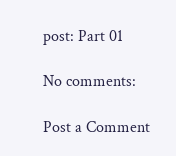post: Part 01

No comments:

Post a Comment